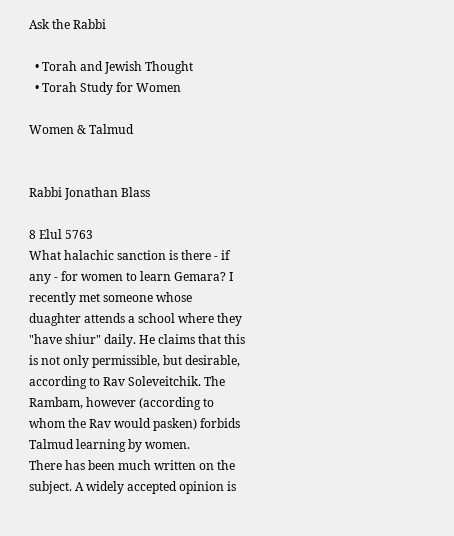Ask the Rabbi

  • Torah and Jewish Thought
  • Torah Study for Women

Women & Talmud


Rabbi Jonathan Blass

8 Elul 5763
What halachic sanction is there - if any - for women to learn Gemara? I recently met someone whose duaghter attends a school where they "have shiur" daily. He claims that this is not only permissible, but desirable, according to Rav Soleveitchik. The Rambam, however (according to whom the Rav would pasken) forbids Talmud learning by women.
There has been much written on the subject. A widely accepted opinion is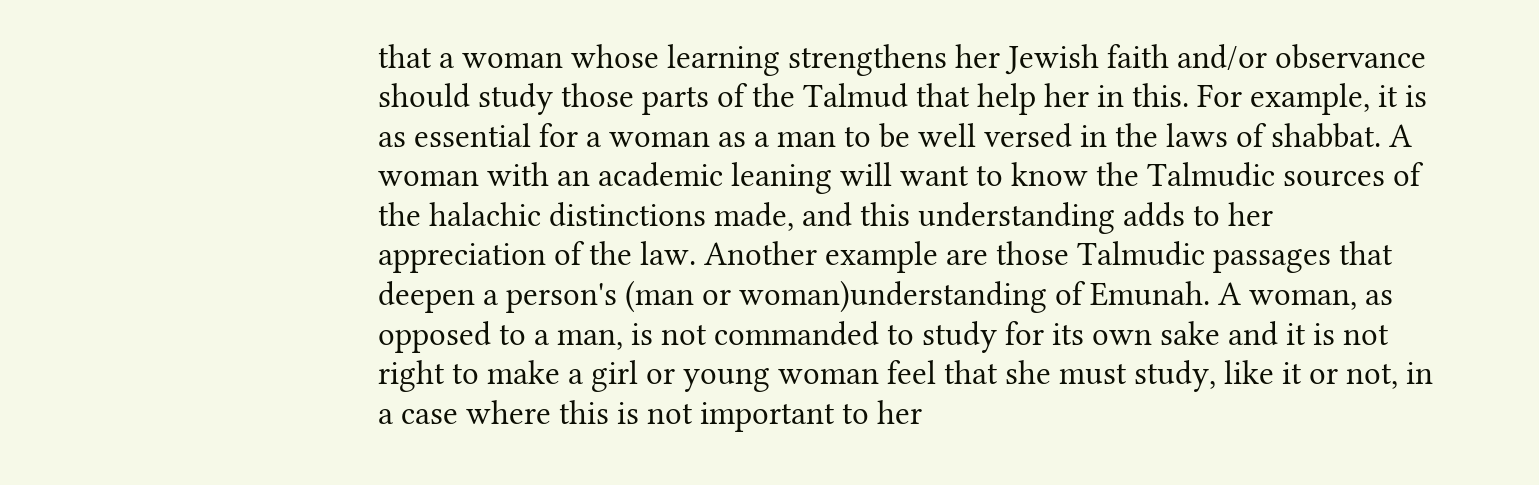that a woman whose learning strengthens her Jewish faith and/or observance should study those parts of the Talmud that help her in this. For example, it is as essential for a woman as a man to be well versed in the laws of shabbat. A woman with an academic leaning will want to know the Talmudic sources of the halachic distinctions made, and this understanding adds to her appreciation of the law. Another example are those Talmudic passages that deepen a person's (man or woman)understanding of Emunah. A woman, as opposed to a man, is not commanded to study for its own sake and it is not right to make a girl or young woman feel that she must study, like it or not, in a case where this is not important to her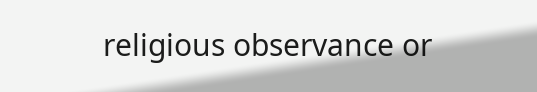religious observance or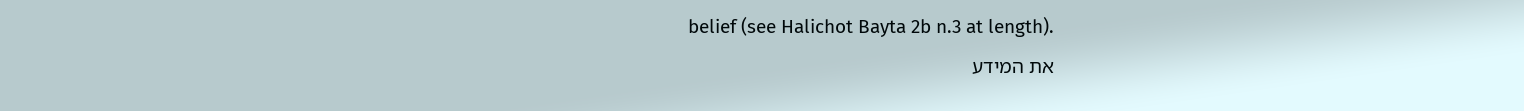belief (see Halichot Bayta 2b n.3 at length).
את המידע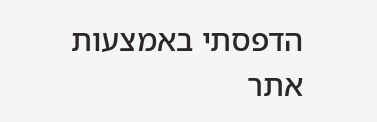הדפסתי באמצעות אתר